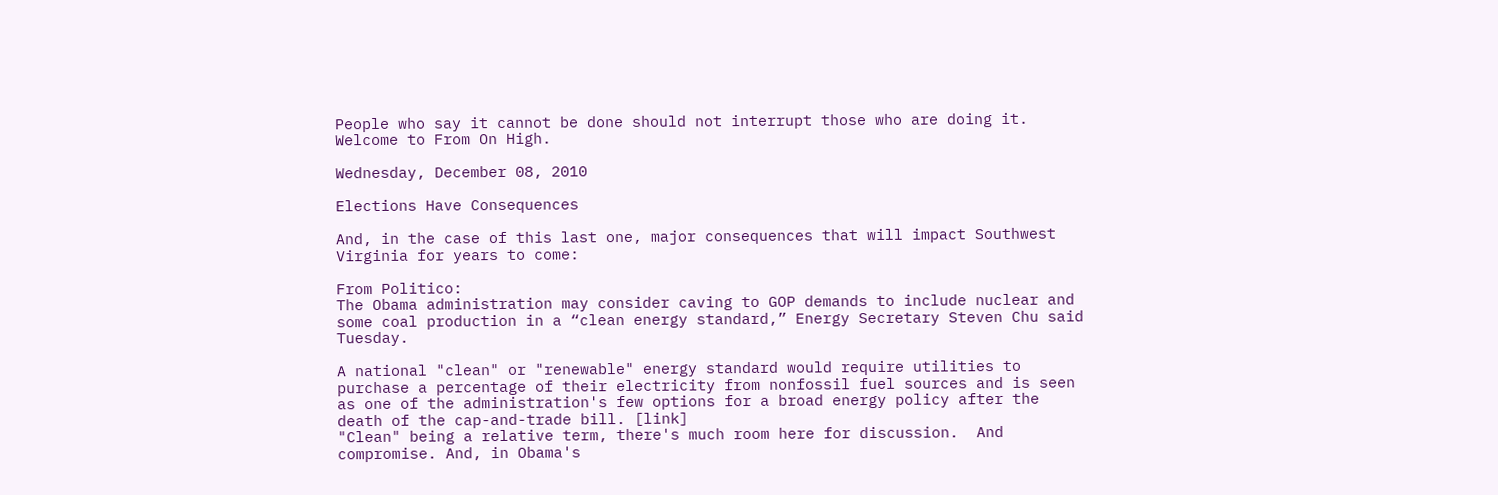People who say it cannot be done should not interrupt those who are doing it. Welcome to From On High.

Wednesday, December 08, 2010

Elections Have Consequences

And, in the case of this last one, major consequences that will impact Southwest Virginia for years to come:

From Politico:
The Obama administration may consider caving to GOP demands to include nuclear and some coal production in a “clean energy standard,” Energy Secretary Steven Chu said Tuesday.

A national "clean" or "renewable" energy standard would require utilities to purchase a percentage of their electricity from nonfossil fuel sources and is seen as one of the administration's few options for a broad energy policy after the death of the cap-and-trade bill. [link]
"Clean" being a relative term, there's much room here for discussion.  And compromise. And, in Obama's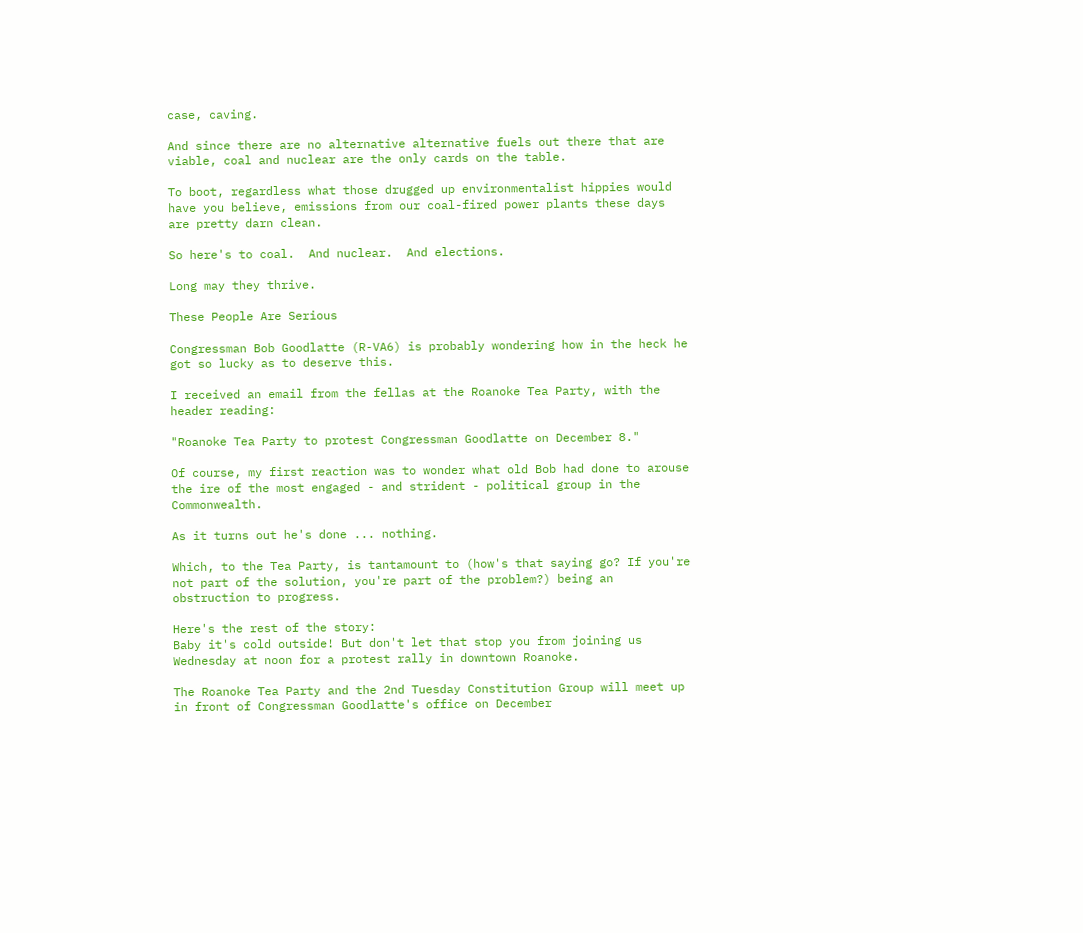case, caving.

And since there are no alternative alternative fuels out there that are viable, coal and nuclear are the only cards on the table.

To boot, regardless what those drugged up environmentalist hippies would have you believe, emissions from our coal-fired power plants these days are pretty darn clean.

So here's to coal.  And nuclear.  And elections.

Long may they thrive.

These People Are Serious

Congressman Bob Goodlatte (R-VA6) is probably wondering how in the heck he got so lucky as to deserve this.

I received an email from the fellas at the Roanoke Tea Party, with the header reading:

"Roanoke Tea Party to protest Congressman Goodlatte on December 8."

Of course, my first reaction was to wonder what old Bob had done to arouse the ire of the most engaged - and strident - political group in the Commonwealth.

As it turns out he's done ... nothing.

Which, to the Tea Party, is tantamount to (how's that saying go? If you're not part of the solution, you're part of the problem?) being an obstruction to progress.

Here's the rest of the story:
Baby it's cold outside! But don't let that stop you from joining us Wednesday at noon for a protest rally in downtown Roanoke.

The Roanoke Tea Party and the 2nd Tuesday Constitution Group will meet up in front of Congressman Goodlatte's office on December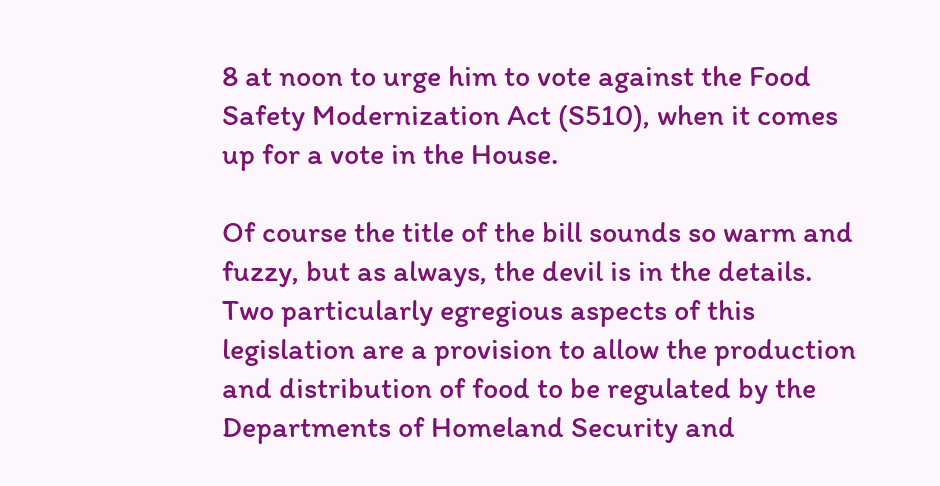8 at noon to urge him to vote against the Food Safety Modernization Act (S510), when it comes up for a vote in the House.

Of course the title of the bill sounds so warm and fuzzy, but as always, the devil is in the details. Two particularly egregious aspects of this legislation are a provision to allow the production and distribution of food to be regulated by the Departments of Homeland Security and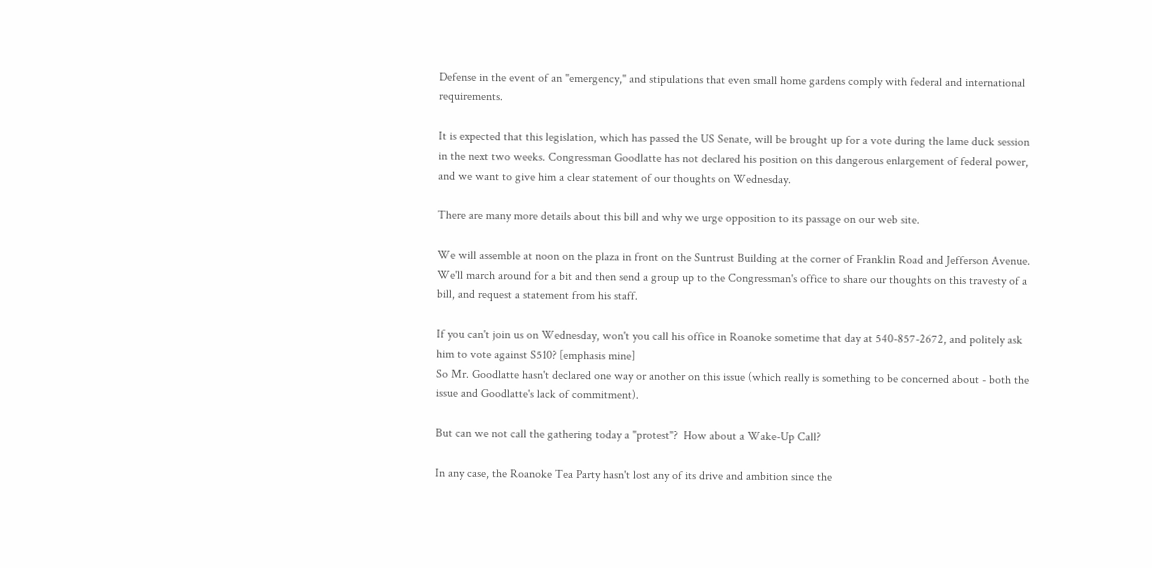Defense in the event of an "emergency," and stipulations that even small home gardens comply with federal and international requirements.

It is expected that this legislation, which has passed the US Senate, will be brought up for a vote during the lame duck session in the next two weeks. Congressman Goodlatte has not declared his position on this dangerous enlargement of federal power, and we want to give him a clear statement of our thoughts on Wednesday.

There are many more details about this bill and why we urge opposition to its passage on our web site.

We will assemble at noon on the plaza in front on the Suntrust Building at the corner of Franklin Road and Jefferson Avenue. We'll march around for a bit and then send a group up to the Congressman's office to share our thoughts on this travesty of a bill, and request a statement from his staff.

If you can't join us on Wednesday, won't you call his office in Roanoke sometime that day at 540-857-2672, and politely ask him to vote against S510? [emphasis mine]
So Mr. Goodlatte hasn't declared one way or another on this issue (which really is something to be concerned about - both the issue and Goodlatte's lack of commitment).

But can we not call the gathering today a "protest"?  How about a Wake-Up Call?

In any case, the Roanoke Tea Party hasn't lost any of its drive and ambition since the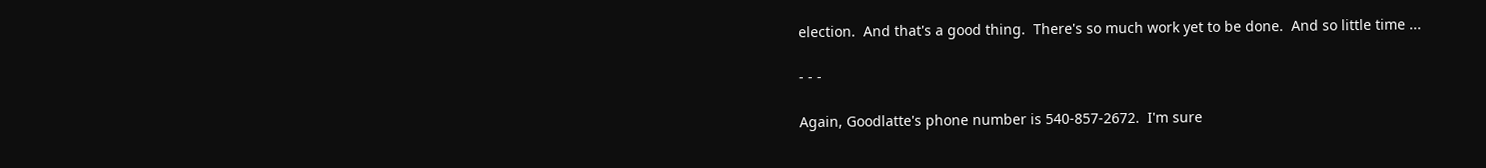election.  And that's a good thing.  There's so much work yet to be done.  And so little time ...

- - -

Again, Goodlatte's phone number is 540-857-2672.  I'm sure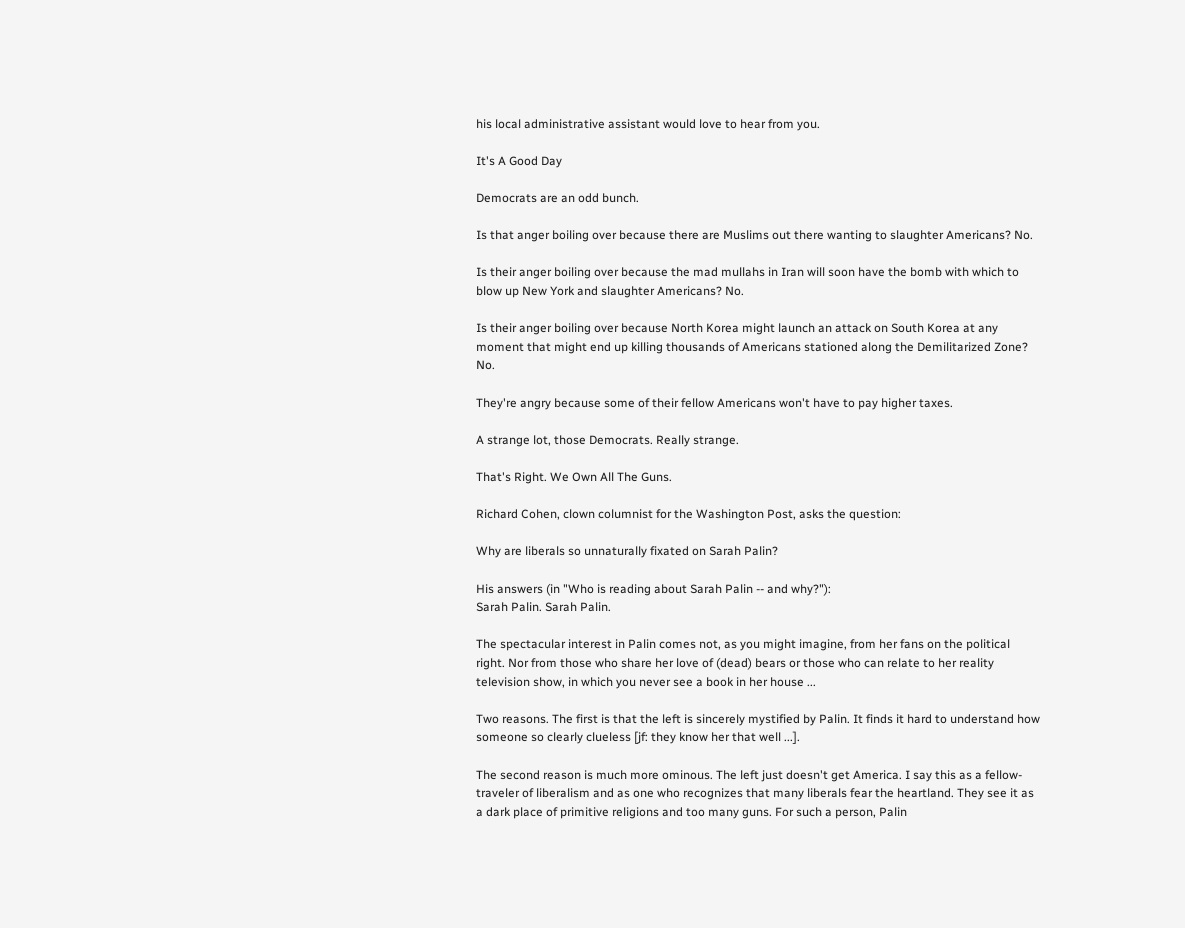his local administrative assistant would love to hear from you.

It's A Good Day

Democrats are an odd bunch.

Is that anger boiling over because there are Muslims out there wanting to slaughter Americans? No.

Is their anger boiling over because the mad mullahs in Iran will soon have the bomb with which to blow up New York and slaughter Americans? No.

Is their anger boiling over because North Korea might launch an attack on South Korea at any moment that might end up killing thousands of Americans stationed along the Demilitarized Zone? No.

They're angry because some of their fellow Americans won't have to pay higher taxes.

A strange lot, those Democrats. Really strange.

That's Right. We Own All The Guns.

Richard Cohen, clown columnist for the Washington Post, asks the question:

Why are liberals so unnaturally fixated on Sarah Palin?

His answers (in "Who is reading about Sarah Palin -- and why?"):
Sarah Palin. Sarah Palin.

The spectacular interest in Palin comes not, as you might imagine, from her fans on the political right. Nor from those who share her love of (dead) bears or those who can relate to her reality television show, in which you never see a book in her house ...

Two reasons. The first is that the left is sincerely mystified by Palin. It finds it hard to understand how someone so clearly clueless [jf: they know her that well ...].

The second reason is much more ominous. The left just doesn't get America. I say this as a fellow-traveler of liberalism and as one who recognizes that many liberals fear the heartland. They see it as a dark place of primitive religions and too many guns. For such a person, Palin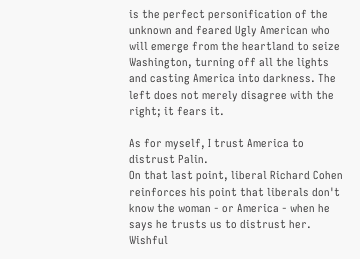is the perfect personification of the unknown and feared Ugly American who will emerge from the heartland to seize Washington, turning off all the lights and casting America into darkness. The left does not merely disagree with the right; it fears it.

As for myself, I trust America to distrust Palin.
On that last point, liberal Richard Cohen reinforces his point that liberals don't know the woman - or America - when he says he trusts us to distrust her.  Wishful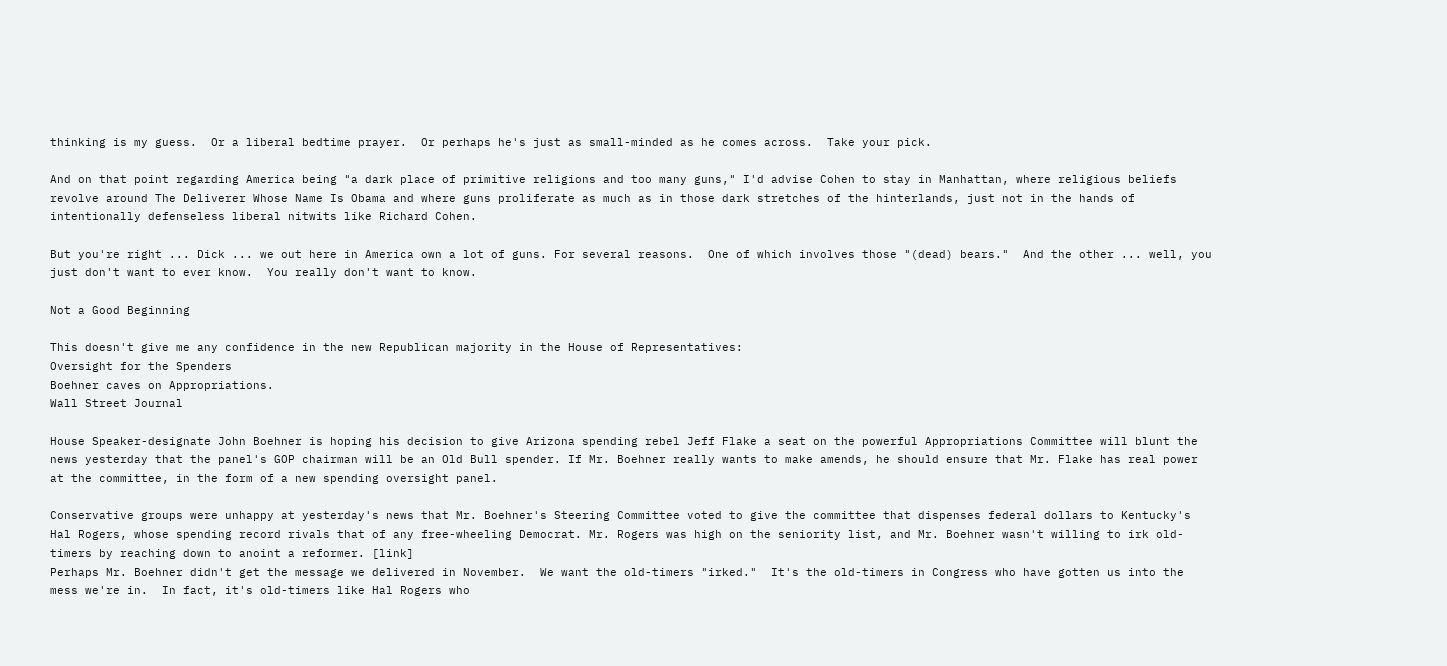thinking is my guess.  Or a liberal bedtime prayer.  Or perhaps he's just as small-minded as he comes across.  Take your pick.

And on that point regarding America being "a dark place of primitive religions and too many guns," I'd advise Cohen to stay in Manhattan, where religious beliefs revolve around The Deliverer Whose Name Is Obama and where guns proliferate as much as in those dark stretches of the hinterlands, just not in the hands of intentionally defenseless liberal nitwits like Richard Cohen.

But you're right ... Dick ... we out here in America own a lot of guns. For several reasons.  One of which involves those "(dead) bears."  And the other ... well, you just don't want to ever know.  You really don't want to know.

Not a Good Beginning

This doesn't give me any confidence in the new Republican majority in the House of Representatives:
Oversight for the Spenders
Boehner caves on Appropriations.
Wall Street Journal

House Speaker-designate John Boehner is hoping his decision to give Arizona spending rebel Jeff Flake a seat on the powerful Appropriations Committee will blunt the news yesterday that the panel's GOP chairman will be an Old Bull spender. If Mr. Boehner really wants to make amends, he should ensure that Mr. Flake has real power at the committee, in the form of a new spending oversight panel.

Conservative groups were unhappy at yesterday's news that Mr. Boehner's Steering Committee voted to give the committee that dispenses federal dollars to Kentucky's Hal Rogers, whose spending record rivals that of any free-wheeling Democrat. Mr. Rogers was high on the seniority list, and Mr. Boehner wasn't willing to irk old-timers by reaching down to anoint a reformer. [link]
Perhaps Mr. Boehner didn't get the message we delivered in November.  We want the old-timers "irked."  It's the old-timers in Congress who have gotten us into the mess we're in.  In fact, it's old-timers like Hal Rogers who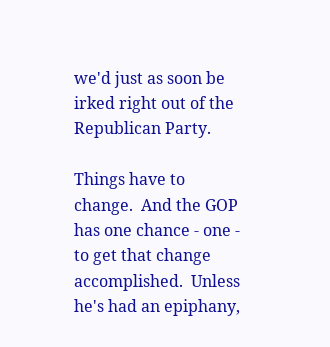we'd just as soon be irked right out of the Republican Party.

Things have to change.  And the GOP has one chance - one - to get that change accomplished.  Unless he's had an epiphany,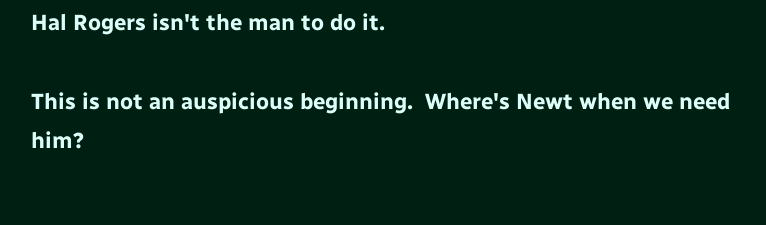Hal Rogers isn't the man to do it.

This is not an auspicious beginning.  Where's Newt when we need him?